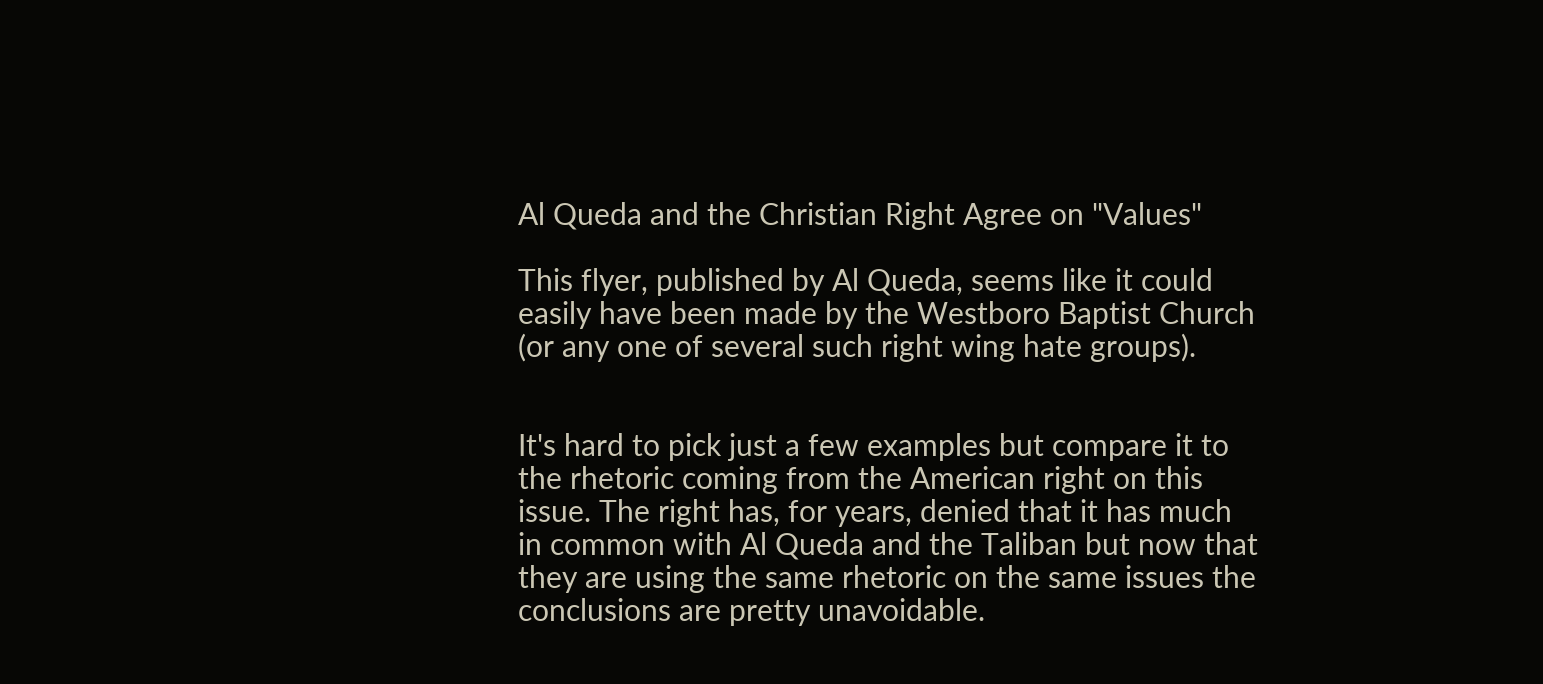Al Queda and the Christian Right Agree on "Values"

This flyer, published by Al Queda, seems like it could easily have been made by the Westboro Baptist Church (or any one of several such right wing hate groups).


It's hard to pick just a few examples but compare it to the rhetoric coming from the American right on this issue. The right has, for years, denied that it has much in common with Al Queda and the Taliban but now that they are using the same rhetoric on the same issues the conclusions are pretty unavoidable.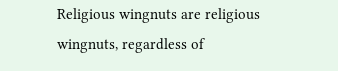Religious wingnuts are religious wingnuts, regardless of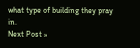what type of building they pray in.
Next Post »